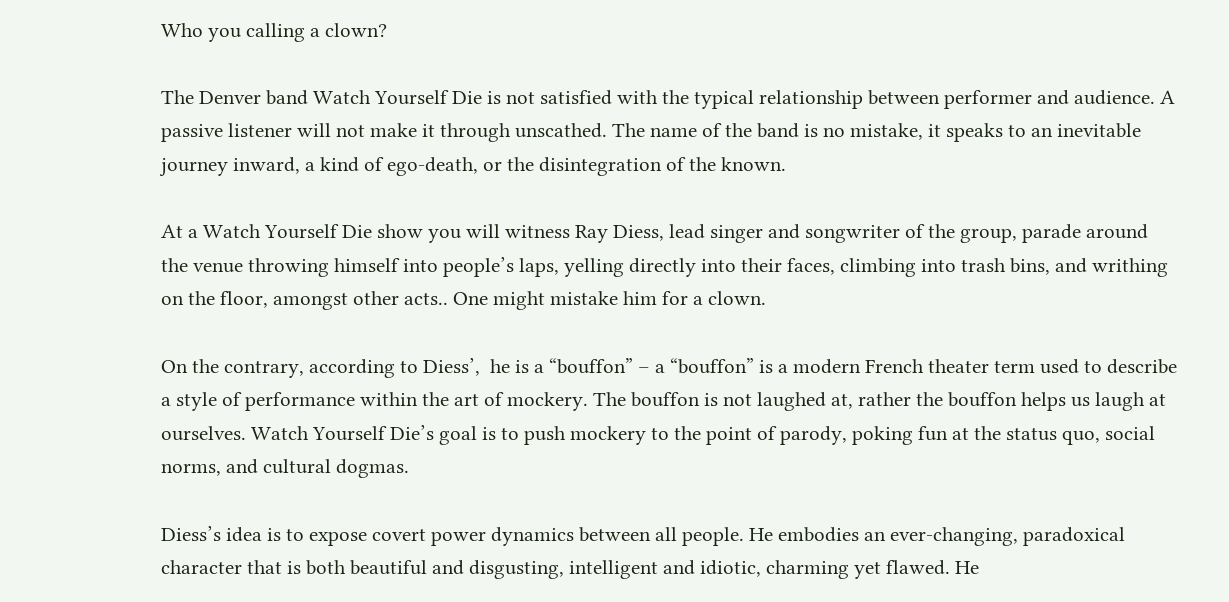Who you calling a clown?

The Denver band Watch Yourself Die is not satisfied with the typical relationship between performer and audience. A passive listener will not make it through unscathed. The name of the band is no mistake, it speaks to an inevitable journey inward, a kind of ego-death, or the disintegration of the known.

At a Watch Yourself Die show you will witness Ray Diess, lead singer and songwriter of the group, parade around the venue throwing himself into people’s laps, yelling directly into their faces, climbing into trash bins, and writhing on the floor, amongst other acts.. One might mistake him for a clown.

On the contrary, according to Diess’,  he is a “bouffon” – a “bouffon” is a modern French theater term used to describe a style of performance within the art of mockery. The bouffon is not laughed at, rather the bouffon helps us laugh at ourselves. Watch Yourself Die’s goal is to push mockery to the point of parody, poking fun at the status quo, social norms, and cultural dogmas.

Diess’s idea is to expose covert power dynamics between all people. He embodies an ever-changing, paradoxical character that is both beautiful and disgusting, intelligent and idiotic, charming yet flawed. He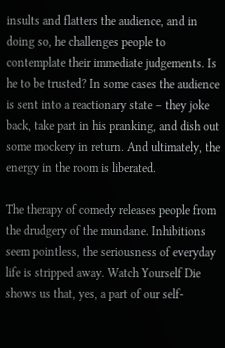insults and flatters the audience, and in doing so, he challenges people to contemplate their immediate judgements. Is he to be trusted? In some cases the audience is sent into a reactionary state – they joke back, take part in his pranking, and dish out some mockery in return. And ultimately, the energy in the room is liberated.

The therapy of comedy releases people from the drudgery of the mundane. Inhibitions seem pointless, the seriousness of everyday life is stripped away. Watch Yourself Die shows us that, yes, a part of our self-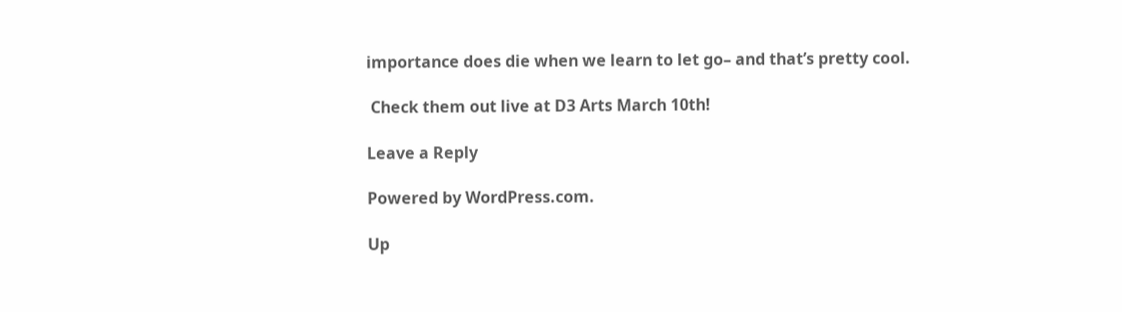importance does die when we learn to let go– and that’s pretty cool.

 Check them out live at D3 Arts March 10th!

Leave a Reply

Powered by WordPress.com.

Up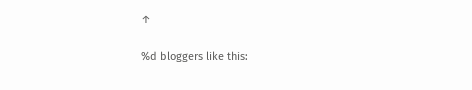↑

%d bloggers like this: